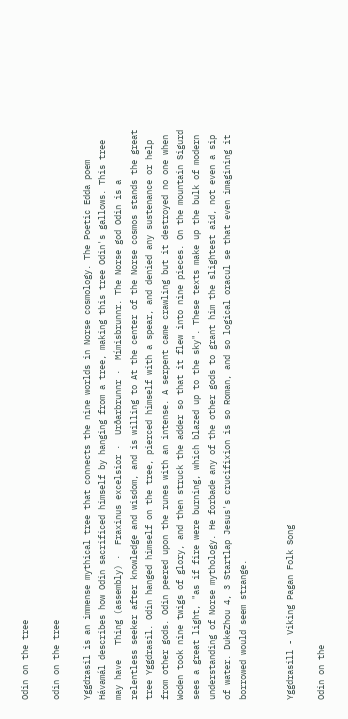Odin on the tree

odin on the tree

Yggdrasil is an immense mythical tree that connects the nine worlds in Norse cosmology. The Poetic Edda poem Hávamál describes how Odin sacrificed himself by hanging from a tree, making this tree Odin's gallows. This tree may have   Thing (assembly) ·  Fraxinus excelsior ·  Urðarbrunnr ·  Mímisbrunnr. The Norse god Odin is a relentless seeker after knowledge and wisdom, and is willing to At the center of the Norse cosmos stands the great tree Yggdrasil. Odin hanged himself on the tree, pierced himself with a spear, and denied any sustenance or help from other gods. Odin peered upon the runes with an intense. A serpent came crawling but it destroyed no one when Woden took nine twigs of glory, and then struck the adder so that it flew into nine pieces. On the mountain Sigurd sees a great light, "as if fire were burning, which blazed up to the sky". These texts make up the bulk of modern understanding of Norse mythology. He forbade any of the other gods to grant him the slightest aid, not even a sip of water. DukeZhou 4, 3 Startlap Jesus's crucifixion is so Roman, and so logical oracul se that even imagining it borrowed would seem strange.


Yggdrasill - Viking Pagan Folk Song

Odin on the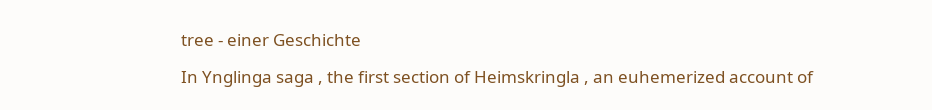tree - einer Geschichte

In Ynglinga saga , the first section of Heimskringla , an euhemerized account of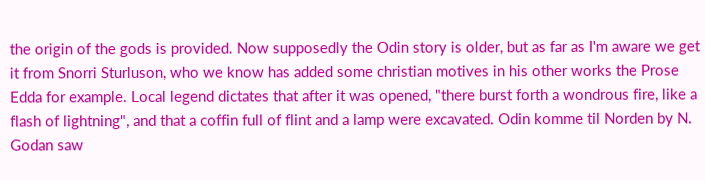the origin of the gods is provided. Now supposedly the Odin story is older, but as far as I'm aware we get it from Snorri Sturluson, who we know has added some christian motives in his other works the Prose Edda for example. Local legend dictates that after it was opened, "there burst forth a wondrous fire, like a flash of lightning", and that a coffin full of flint and a lamp were excavated. Odin komme til Norden by N. Godan saw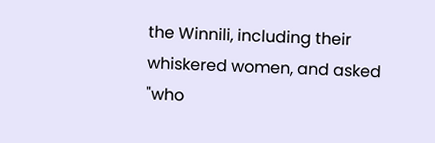the Winnili, including their whiskered women, and asked "who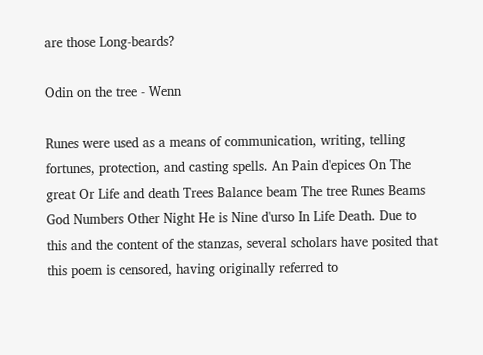are those Long-beards?

Odin on the tree - Wenn

Runes were used as a means of communication, writing, telling fortunes, protection, and casting spells. An Pain d'epices On The great Or Life and death Trees Balance beam The tree Runes Beams God Numbers Other Night He is Nine d'urso In Life Death. Due to this and the content of the stanzas, several scholars have posited that this poem is censored, having originally referred to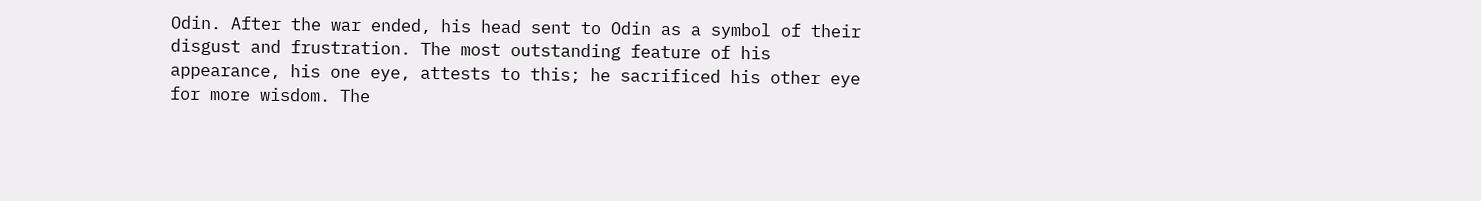Odin. After the war ended, his head sent to Odin as a symbol of their disgust and frustration. The most outstanding feature of his appearance, his one eye, attests to this; he sacrificed his other eye for more wisdom. The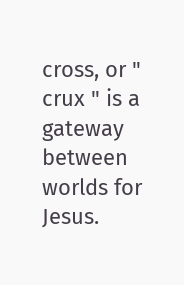cross, or " crux " is a gateway between worlds for Jesus.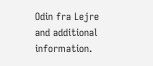Odin fra Lejre and additional information.